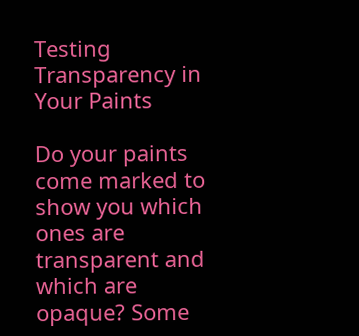Testing Transparency in Your Paints

Do your paints come marked to show you which ones are transparent and which are opaque? Some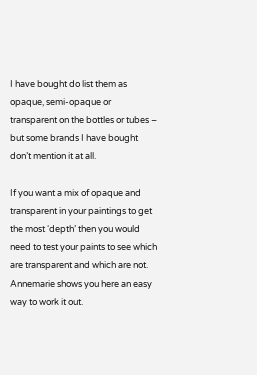I have bought do list them as opaque, semi-opaque or transparent on the bottles or tubes – but some brands I have bought don’t mention it at all.

If you want a mix of opaque and transparent in your paintings to get the most ‘depth’ then you would need to test your paints to see which are transparent and which are not. Annemarie shows you here an easy way to work it out.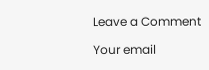Leave a Comment

Your email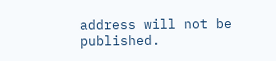address will not be published.